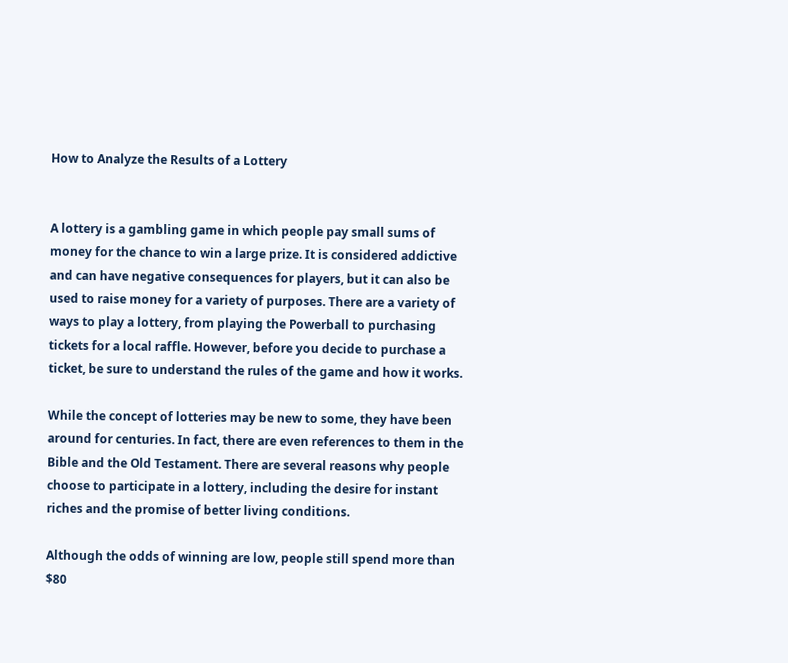How to Analyze the Results of a Lottery


A lottery is a gambling game in which people pay small sums of money for the chance to win a large prize. It is considered addictive and can have negative consequences for players, but it can also be used to raise money for a variety of purposes. There are a variety of ways to play a lottery, from playing the Powerball to purchasing tickets for a local raffle. However, before you decide to purchase a ticket, be sure to understand the rules of the game and how it works.

While the concept of lotteries may be new to some, they have been around for centuries. In fact, there are even references to them in the Bible and the Old Testament. There are several reasons why people choose to participate in a lottery, including the desire for instant riches and the promise of better living conditions.

Although the odds of winning are low, people still spend more than $80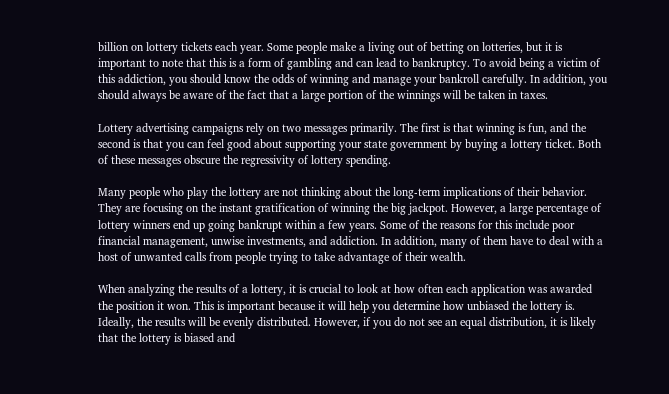billion on lottery tickets each year. Some people make a living out of betting on lotteries, but it is important to note that this is a form of gambling and can lead to bankruptcy. To avoid being a victim of this addiction, you should know the odds of winning and manage your bankroll carefully. In addition, you should always be aware of the fact that a large portion of the winnings will be taken in taxes.

Lottery advertising campaigns rely on two messages primarily. The first is that winning is fun, and the second is that you can feel good about supporting your state government by buying a lottery ticket. Both of these messages obscure the regressivity of lottery spending.

Many people who play the lottery are not thinking about the long-term implications of their behavior. They are focusing on the instant gratification of winning the big jackpot. However, a large percentage of lottery winners end up going bankrupt within a few years. Some of the reasons for this include poor financial management, unwise investments, and addiction. In addition, many of them have to deal with a host of unwanted calls from people trying to take advantage of their wealth.

When analyzing the results of a lottery, it is crucial to look at how often each application was awarded the position it won. This is important because it will help you determine how unbiased the lottery is. Ideally, the results will be evenly distributed. However, if you do not see an equal distribution, it is likely that the lottery is biased and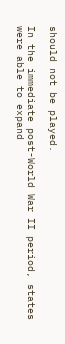should not be played.

In the immediate post-World War II period, states were able to expand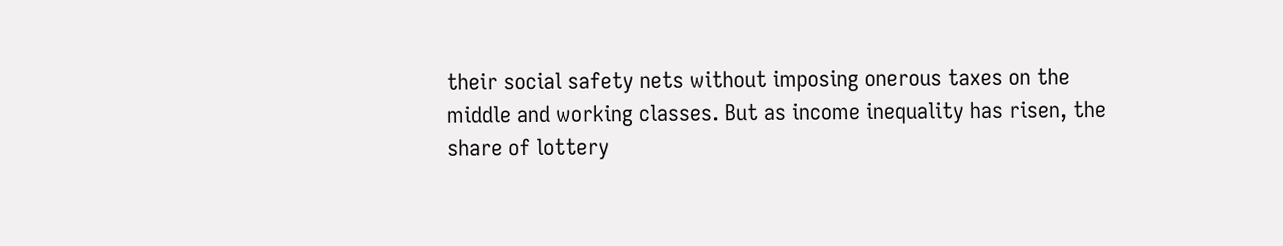their social safety nets without imposing onerous taxes on the middle and working classes. But as income inequality has risen, the share of lottery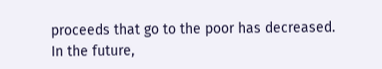proceeds that go to the poor has decreased. In the future,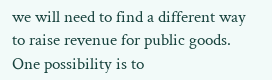we will need to find a different way to raise revenue for public goods. One possibility is to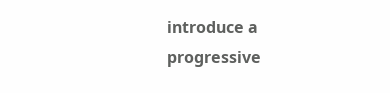introduce a progressive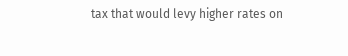tax that would levy higher rates on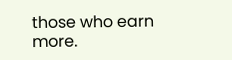those who earn more.